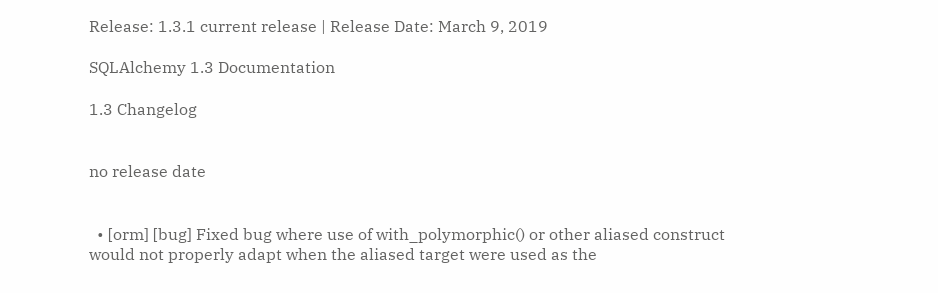Release: 1.3.1 current release | Release Date: March 9, 2019

SQLAlchemy 1.3 Documentation

1.3 Changelog


no release date


  • [orm] [bug] Fixed bug where use of with_polymorphic() or other aliased construct would not properly adapt when the aliased target were used as the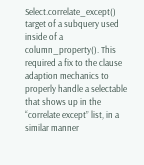Select.correlate_except() target of a subquery used inside of a column_property(). This required a fix to the clause adaption mechanics to properly handle a selectable that shows up in the “correlate except” list, in a similar manner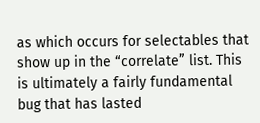as which occurs for selectables that show up in the “correlate” list. This is ultimately a fairly fundamental bug that has lasted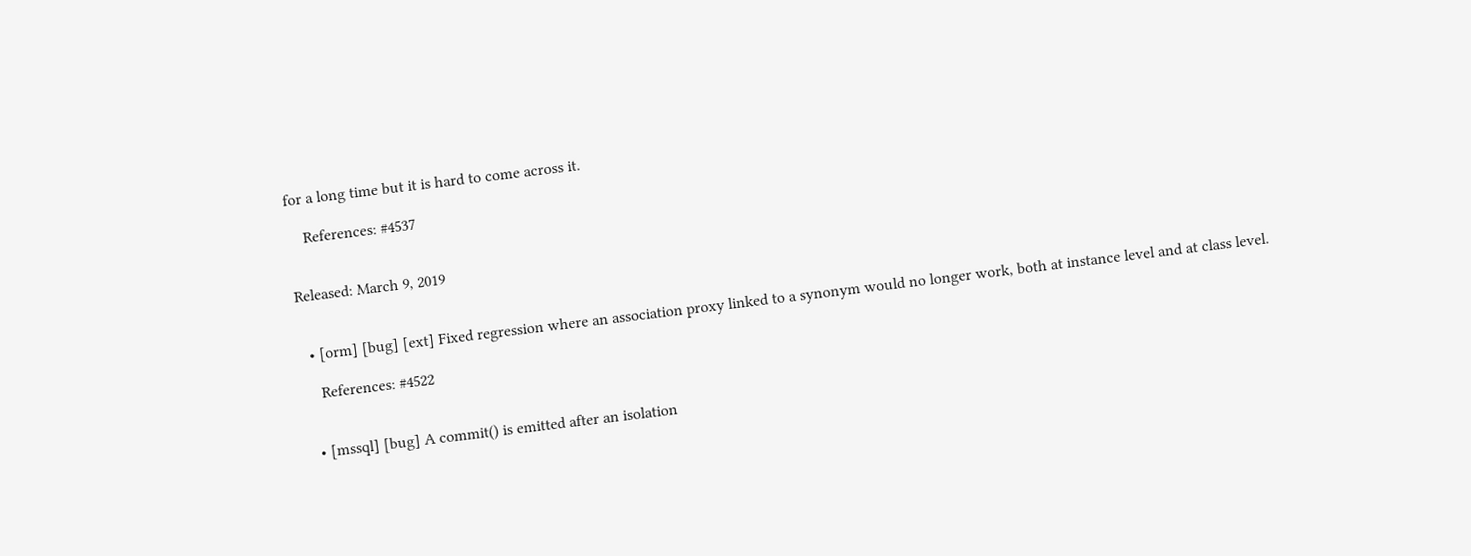for a long time but it is hard to come across it.

    References: #4537


Released: March 9, 2019


  • [orm] [bug] [ext] Fixed regression where an association proxy linked to a synonym would no longer work, both at instance level and at class level.

    References: #4522


  • [mssql] [bug] A commit() is emitted after an isolation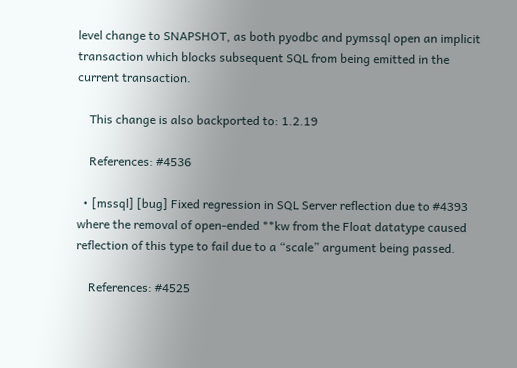level change to SNAPSHOT, as both pyodbc and pymssql open an implicit transaction which blocks subsequent SQL from being emitted in the current transaction.

    This change is also backported to: 1.2.19

    References: #4536

  • [mssql] [bug] Fixed regression in SQL Server reflection due to #4393 where the removal of open-ended **kw from the Float datatype caused reflection of this type to fail due to a “scale” argument being passed.

    References: #4525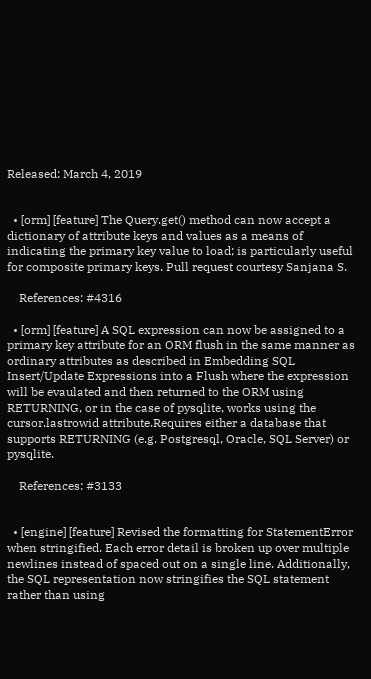Released: March 4, 2019


  • [orm] [feature] The Query.get() method can now accept a dictionary of attribute keys and values as a means of indicating the primary key value to load; is particularly useful for composite primary keys. Pull request courtesy Sanjana S.

    References: #4316

  • [orm] [feature] A SQL expression can now be assigned to a primary key attribute for an ORM flush in the same manner as ordinary attributes as described in Embedding SQL Insert/Update Expressions into a Flush where the expression will be evaulated and then returned to the ORM using RETURNING, or in the case of pysqlite, works using the cursor.lastrowid attribute.Requires either a database that supports RETURNING (e.g. Postgresql, Oracle, SQL Server) or pysqlite.

    References: #3133


  • [engine] [feature] Revised the formatting for StatementError when stringified. Each error detail is broken up over multiple newlines instead of spaced out on a single line. Additionally, the SQL representation now stringifies the SQL statement rather than using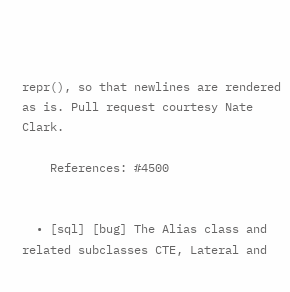repr(), so that newlines are rendered as is. Pull request courtesy Nate Clark.

    References: #4500


  • [sql] [bug] The Alias class and related subclasses CTE, Lateral and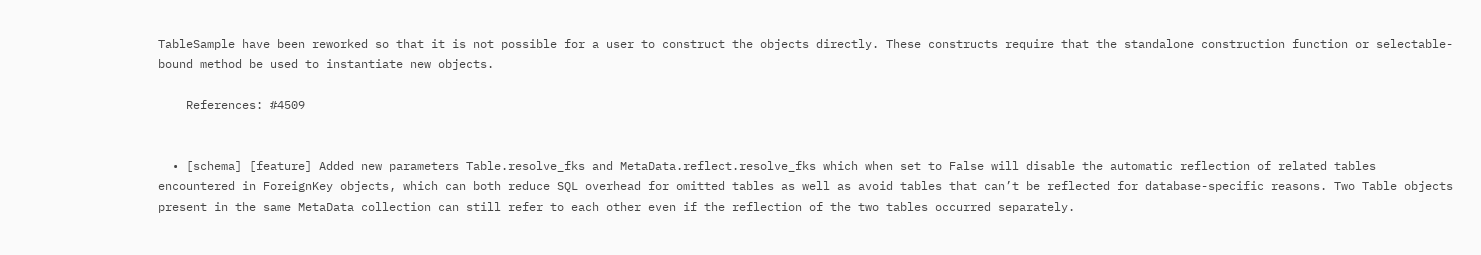TableSample have been reworked so that it is not possible for a user to construct the objects directly. These constructs require that the standalone construction function or selectable-bound method be used to instantiate new objects.

    References: #4509


  • [schema] [feature] Added new parameters Table.resolve_fks and MetaData.reflect.resolve_fks which when set to False will disable the automatic reflection of related tables encountered in ForeignKey objects, which can both reduce SQL overhead for omitted tables as well as avoid tables that can’t be reflected for database-specific reasons. Two Table objects present in the same MetaData collection can still refer to each other even if the reflection of the two tables occurred separately.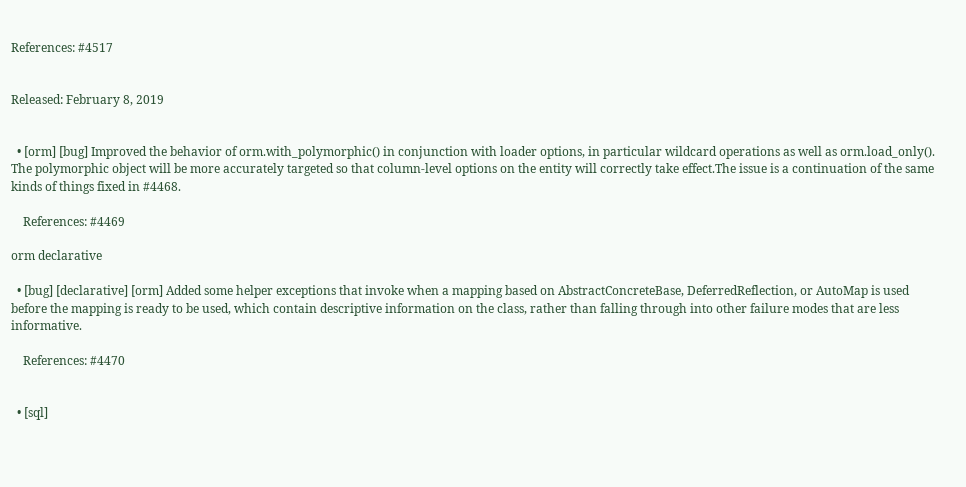References: #4517


Released: February 8, 2019


  • [orm] [bug] Improved the behavior of orm.with_polymorphic() in conjunction with loader options, in particular wildcard operations as well as orm.load_only(). The polymorphic object will be more accurately targeted so that column-level options on the entity will correctly take effect.The issue is a continuation of the same kinds of things fixed in #4468.

    References: #4469

orm declarative

  • [bug] [declarative] [orm] Added some helper exceptions that invoke when a mapping based on AbstractConcreteBase, DeferredReflection, or AutoMap is used before the mapping is ready to be used, which contain descriptive information on the class, rather than falling through into other failure modes that are less informative.

    References: #4470


  • [sql]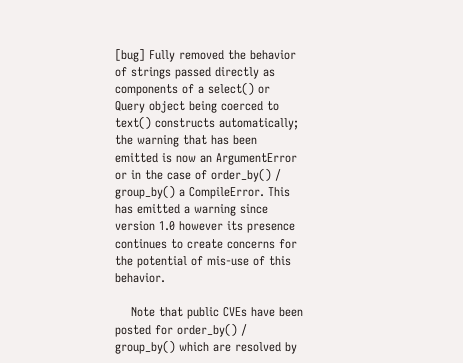[bug] Fully removed the behavior of strings passed directly as components of a select() or Query object being coerced to text() constructs automatically; the warning that has been emitted is now an ArgumentError or in the case of order_by() / group_by() a CompileError. This has emitted a warning since version 1.0 however its presence continues to create concerns for the potential of mis-use of this behavior.

    Note that public CVEs have been posted for order_by() / group_by() which are resolved by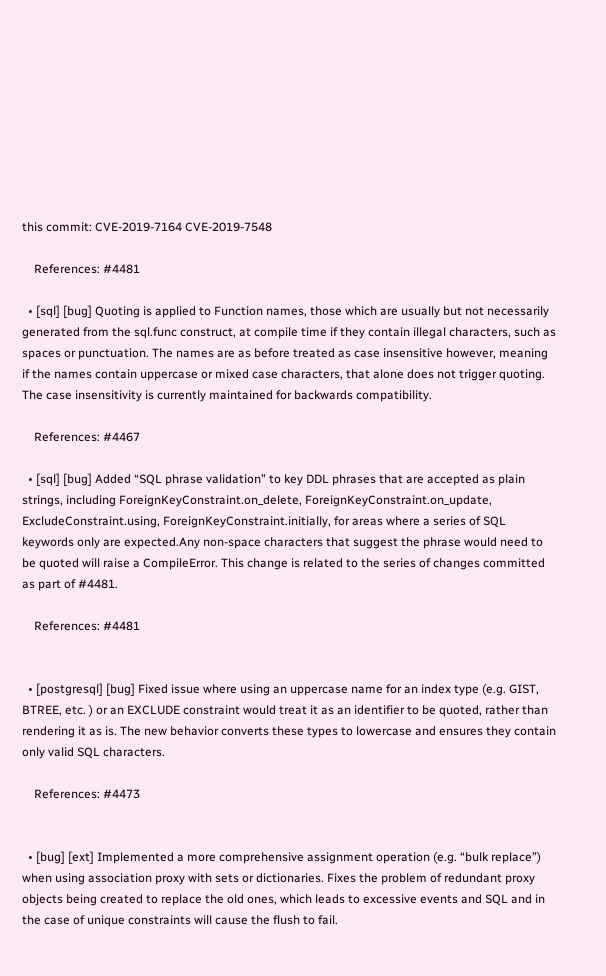this commit: CVE-2019-7164 CVE-2019-7548

    References: #4481

  • [sql] [bug] Quoting is applied to Function names, those which are usually but not necessarily generated from the sql.func construct, at compile time if they contain illegal characters, such as spaces or punctuation. The names are as before treated as case insensitive however, meaning if the names contain uppercase or mixed case characters, that alone does not trigger quoting. The case insensitivity is currently maintained for backwards compatibility.

    References: #4467

  • [sql] [bug] Added “SQL phrase validation” to key DDL phrases that are accepted as plain strings, including ForeignKeyConstraint.on_delete, ForeignKeyConstraint.on_update, ExcludeConstraint.using, ForeignKeyConstraint.initially, for areas where a series of SQL keywords only are expected.Any non-space characters that suggest the phrase would need to be quoted will raise a CompileError. This change is related to the series of changes committed as part of #4481.

    References: #4481


  • [postgresql] [bug] Fixed issue where using an uppercase name for an index type (e.g. GIST, BTREE, etc. ) or an EXCLUDE constraint would treat it as an identifier to be quoted, rather than rendering it as is. The new behavior converts these types to lowercase and ensures they contain only valid SQL characters.

    References: #4473


  • [bug] [ext] Implemented a more comprehensive assignment operation (e.g. “bulk replace”) when using association proxy with sets or dictionaries. Fixes the problem of redundant proxy objects being created to replace the old ones, which leads to excessive events and SQL and in the case of unique constraints will cause the flush to fail.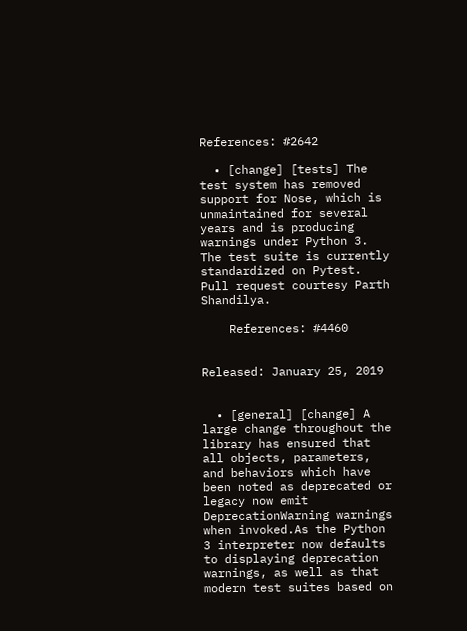References: #2642

  • [change] [tests] The test system has removed support for Nose, which is unmaintained for several years and is producing warnings under Python 3. The test suite is currently standardized on Pytest. Pull request courtesy Parth Shandilya.

    References: #4460


Released: January 25, 2019


  • [general] [change] A large change throughout the library has ensured that all objects, parameters, and behaviors which have been noted as deprecated or legacy now emit DeprecationWarning warnings when invoked.As the Python 3 interpreter now defaults to displaying deprecation warnings, as well as that modern test suites based on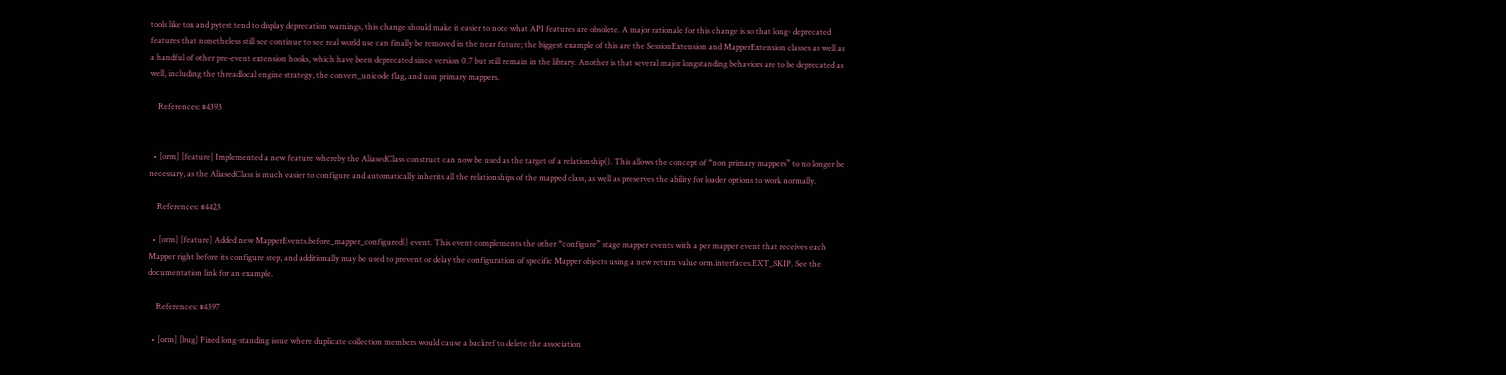tools like tox and pytest tend to display deprecation warnings, this change should make it easier to note what API features are obsolete. A major rationale for this change is so that long- deprecated features that nonetheless still see continue to see real world use can finally be removed in the near future; the biggest example of this are the SessionExtension and MapperExtension classes as well as a handful of other pre-event extension hooks, which have been deprecated since version 0.7 but still remain in the library. Another is that several major longstanding behaviors are to be deprecated as well, including the threadlocal engine strategy, the convert_unicode flag, and non primary mappers.

    References: #4393


  • [orm] [feature] Implemented a new feature whereby the AliasedClass construct can now be used as the target of a relationship(). This allows the concept of “non primary mappers” to no longer be necessary, as the AliasedClass is much easier to configure and automatically inherits all the relationships of the mapped class, as well as preserves the ability for loader options to work normally.

    References: #4423

  • [orm] [feature] Added new MapperEvents.before_mapper_configured() event. This event complements the other “configure” stage mapper events with a per mapper event that receives each Mapper right before its configure step, and additionally may be used to prevent or delay the configuration of specific Mapper objects using a new return value orm.interfaces.EXT_SKIP. See the documentation link for an example.

    References: #4397

  • [orm] [bug] Fixed long-standing issue where duplicate collection members would cause a backref to delete the association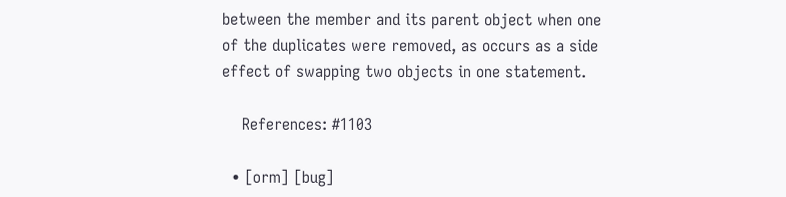between the member and its parent object when one of the duplicates were removed, as occurs as a side effect of swapping two objects in one statement.

    References: #1103

  • [orm] [bug]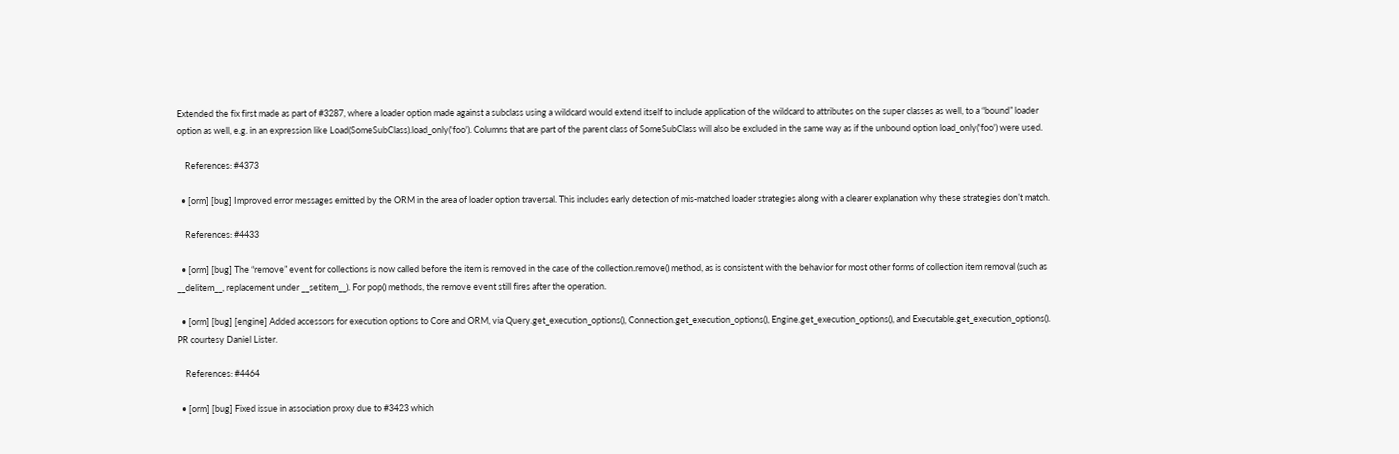Extended the fix first made as part of #3287, where a loader option made against a subclass using a wildcard would extend itself to include application of the wildcard to attributes on the super classes as well, to a “bound” loader option as well, e.g. in an expression like Load(SomeSubClass).load_only('foo'). Columns that are part of the parent class of SomeSubClass will also be excluded in the same way as if the unbound option load_only('foo') were used.

    References: #4373

  • [orm] [bug] Improved error messages emitted by the ORM in the area of loader option traversal. This includes early detection of mis-matched loader strategies along with a clearer explanation why these strategies don’t match.

    References: #4433

  • [orm] [bug] The “remove” event for collections is now called before the item is removed in the case of the collection.remove() method, as is consistent with the behavior for most other forms of collection item removal (such as __delitem__, replacement under __setitem__). For pop() methods, the remove event still fires after the operation.

  • [orm] [bug] [engine] Added accessors for execution options to Core and ORM, via Query.get_execution_options(), Connection.get_execution_options(), Engine.get_execution_options(), and Executable.get_execution_options(). PR courtesy Daniel Lister.

    References: #4464

  • [orm] [bug] Fixed issue in association proxy due to #3423 which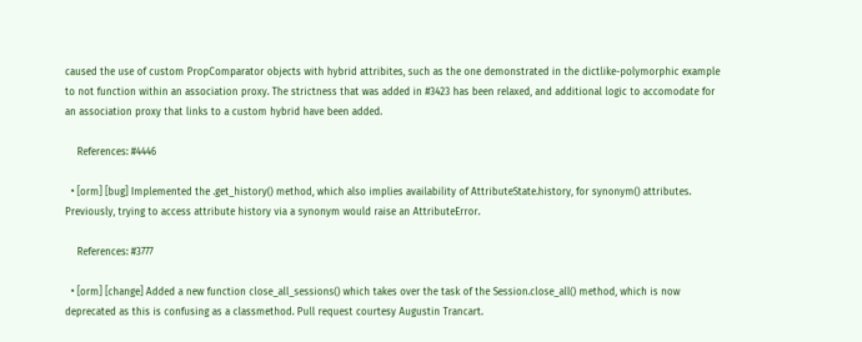caused the use of custom PropComparator objects with hybrid attribites, such as the one demonstrated in the dictlike-polymorphic example to not function within an association proxy. The strictness that was added in #3423 has been relaxed, and additional logic to accomodate for an association proxy that links to a custom hybrid have been added.

    References: #4446

  • [orm] [bug] Implemented the .get_history() method, which also implies availability of AttributeState.history, for synonym() attributes. Previously, trying to access attribute history via a synonym would raise an AttributeError.

    References: #3777

  • [orm] [change] Added a new function close_all_sessions() which takes over the task of the Session.close_all() method, which is now deprecated as this is confusing as a classmethod. Pull request courtesy Augustin Trancart.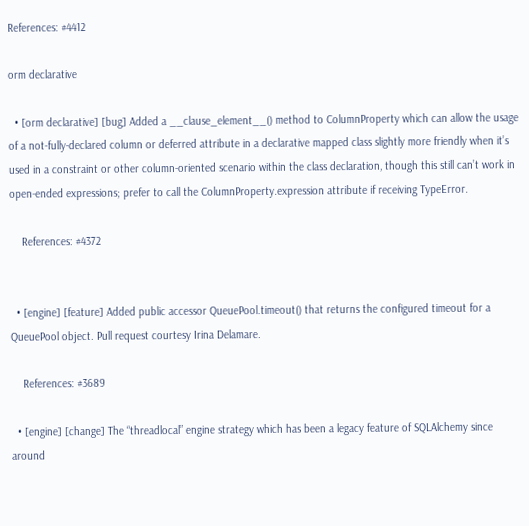References: #4412

orm declarative

  • [orm declarative] [bug] Added a __clause_element__() method to ColumnProperty which can allow the usage of a not-fully-declared column or deferred attribute in a declarative mapped class slightly more friendly when it’s used in a constraint or other column-oriented scenario within the class declaration, though this still can’t work in open-ended expressions; prefer to call the ColumnProperty.expression attribute if receiving TypeError.

    References: #4372


  • [engine] [feature] Added public accessor QueuePool.timeout() that returns the configured timeout for a QueuePool object. Pull request courtesy Irina Delamare.

    References: #3689

  • [engine] [change] The “threadlocal” engine strategy which has been a legacy feature of SQLAlchemy since around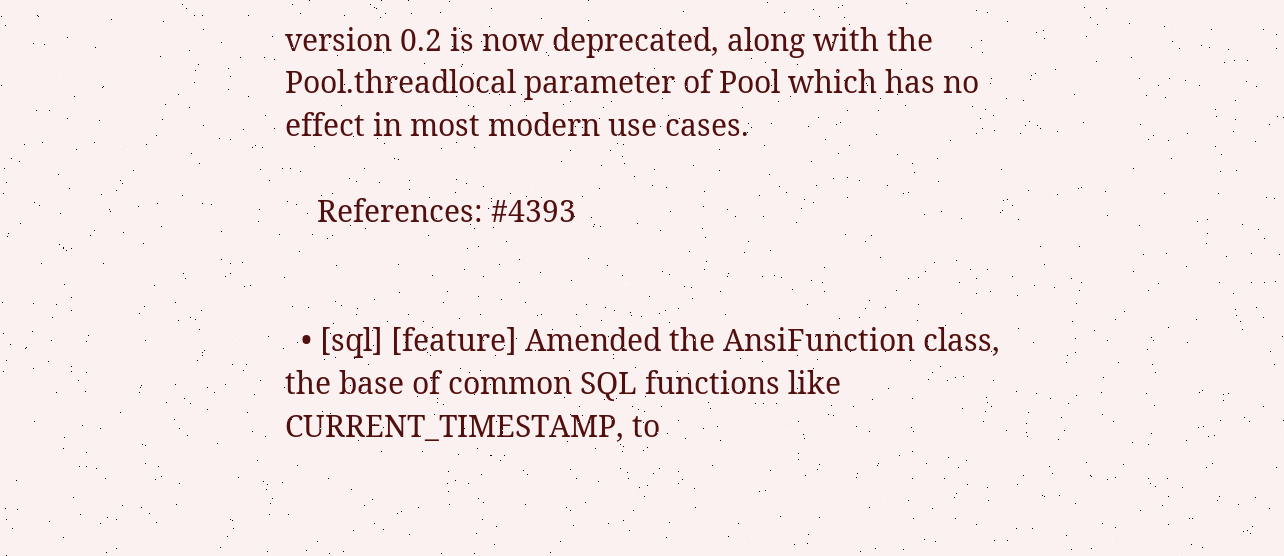version 0.2 is now deprecated, along with the Pool.threadlocal parameter of Pool which has no effect in most modern use cases.

    References: #4393


  • [sql] [feature] Amended the AnsiFunction class, the base of common SQL functions like CURRENT_TIMESTAMP, to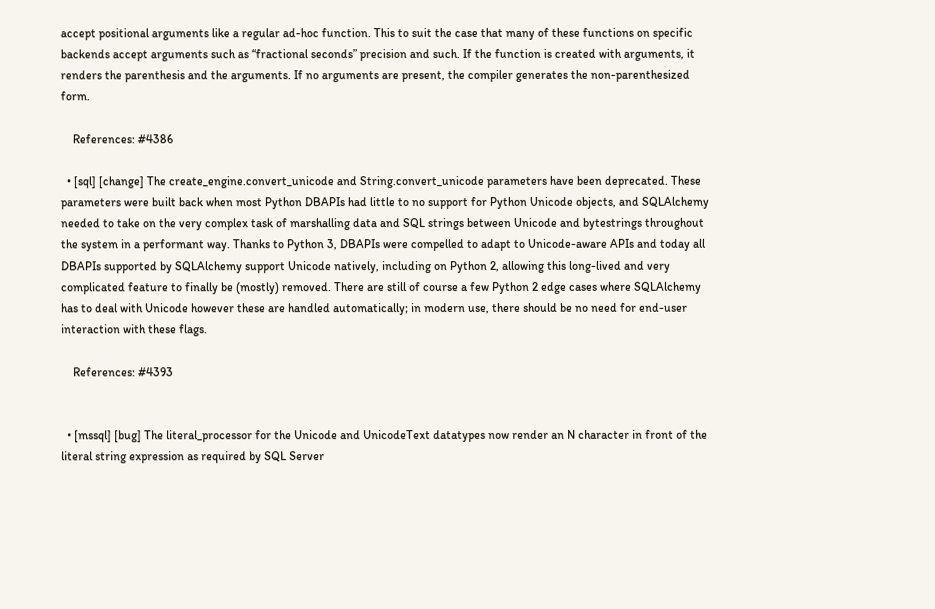accept positional arguments like a regular ad-hoc function. This to suit the case that many of these functions on specific backends accept arguments such as “fractional seconds” precision and such. If the function is created with arguments, it renders the parenthesis and the arguments. If no arguments are present, the compiler generates the non-parenthesized form.

    References: #4386

  • [sql] [change] The create_engine.convert_unicode and String.convert_unicode parameters have been deprecated. These parameters were built back when most Python DBAPIs had little to no support for Python Unicode objects, and SQLAlchemy needed to take on the very complex task of marshalling data and SQL strings between Unicode and bytestrings throughout the system in a performant way. Thanks to Python 3, DBAPIs were compelled to adapt to Unicode-aware APIs and today all DBAPIs supported by SQLAlchemy support Unicode natively, including on Python 2, allowing this long-lived and very complicated feature to finally be (mostly) removed. There are still of course a few Python 2 edge cases where SQLAlchemy has to deal with Unicode however these are handled automatically; in modern use, there should be no need for end-user interaction with these flags.

    References: #4393


  • [mssql] [bug] The literal_processor for the Unicode and UnicodeText datatypes now render an N character in front of the literal string expression as required by SQL Server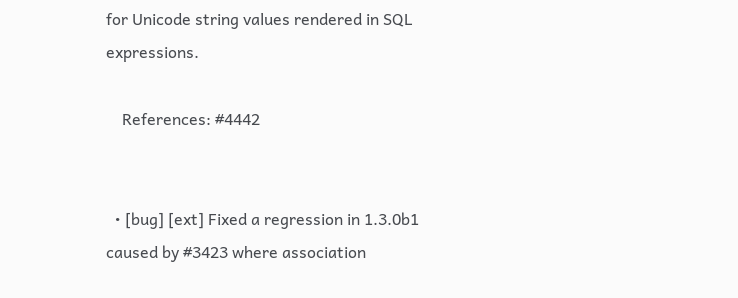for Unicode string values rendered in SQL expressions.

    References: #4442


  • [bug] [ext] Fixed a regression in 1.3.0b1 caused by #3423 where association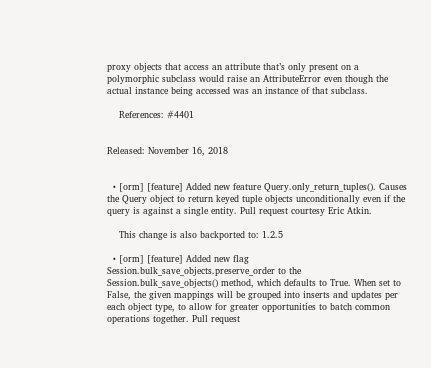proxy objects that access an attribute that’s only present on a polymorphic subclass would raise an AttributeError even though the actual instance being accessed was an instance of that subclass.

    References: #4401


Released: November 16, 2018


  • [orm] [feature] Added new feature Query.only_return_tuples(). Causes the Query object to return keyed tuple objects unconditionally even if the query is against a single entity. Pull request courtesy Eric Atkin.

    This change is also backported to: 1.2.5

  • [orm] [feature] Added new flag Session.bulk_save_objects.preserve_order to the Session.bulk_save_objects() method, which defaults to True. When set to False, the given mappings will be grouped into inserts and updates per each object type, to allow for greater opportunities to batch common operations together. Pull request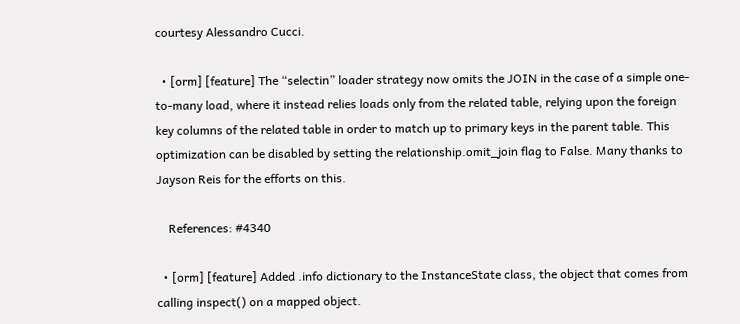courtesy Alessandro Cucci.

  • [orm] [feature] The “selectin” loader strategy now omits the JOIN in the case of a simple one-to-many load, where it instead relies loads only from the related table, relying upon the foreign key columns of the related table in order to match up to primary keys in the parent table. This optimization can be disabled by setting the relationship.omit_join flag to False. Many thanks to Jayson Reis for the efforts on this.

    References: #4340

  • [orm] [feature] Added .info dictionary to the InstanceState class, the object that comes from calling inspect() on a mapped object.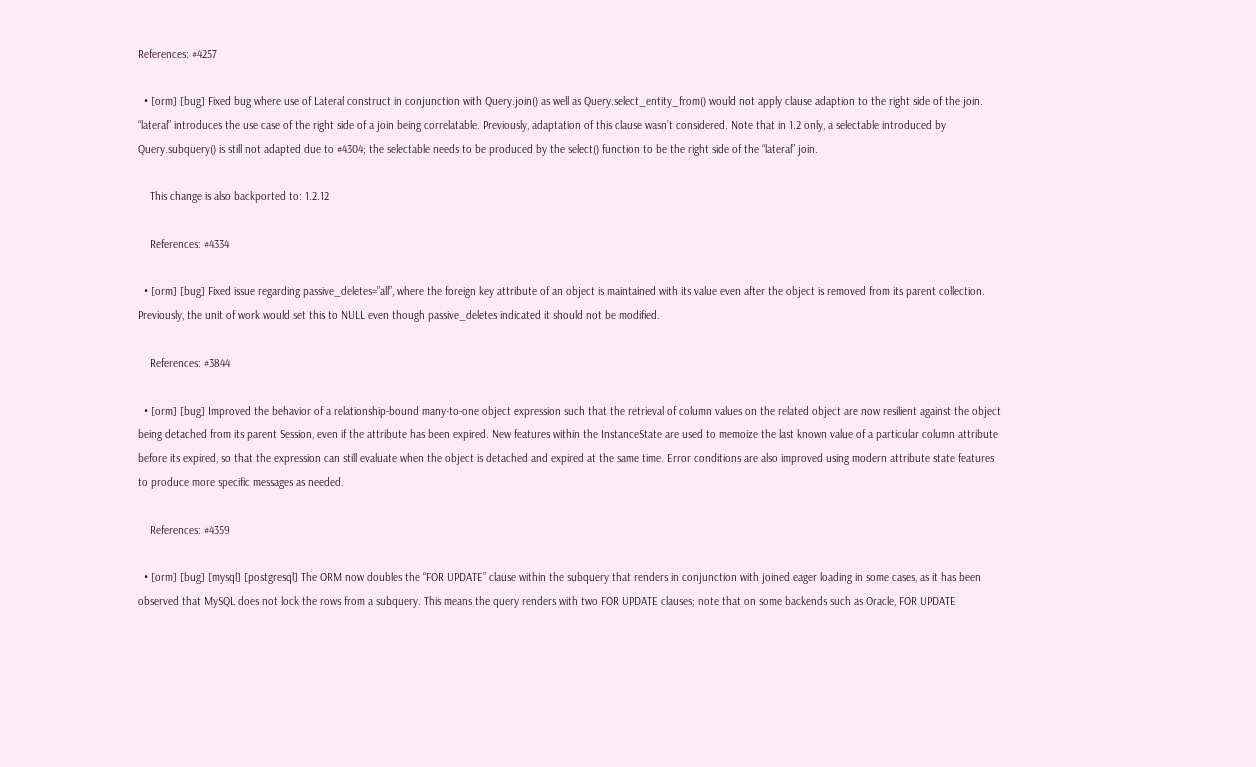References: #4257

  • [orm] [bug] Fixed bug where use of Lateral construct in conjunction with Query.join() as well as Query.select_entity_from() would not apply clause adaption to the right side of the join. “lateral” introduces the use case of the right side of a join being correlatable. Previously, adaptation of this clause wasn’t considered. Note that in 1.2 only, a selectable introduced by Query.subquery() is still not adapted due to #4304; the selectable needs to be produced by the select() function to be the right side of the “lateral” join.

    This change is also backported to: 1.2.12

    References: #4334

  • [orm] [bug] Fixed issue regarding passive_deletes=”all”, where the foreign key attribute of an object is maintained with its value even after the object is removed from its parent collection. Previously, the unit of work would set this to NULL even though passive_deletes indicated it should not be modified.

    References: #3844

  • [orm] [bug] Improved the behavior of a relationship-bound many-to-one object expression such that the retrieval of column values on the related object are now resilient against the object being detached from its parent Session, even if the attribute has been expired. New features within the InstanceState are used to memoize the last known value of a particular column attribute before its expired, so that the expression can still evaluate when the object is detached and expired at the same time. Error conditions are also improved using modern attribute state features to produce more specific messages as needed.

    References: #4359

  • [orm] [bug] [mysql] [postgresql] The ORM now doubles the “FOR UPDATE” clause within the subquery that renders in conjunction with joined eager loading in some cases, as it has been observed that MySQL does not lock the rows from a subquery. This means the query renders with two FOR UPDATE clauses; note that on some backends such as Oracle, FOR UPDATE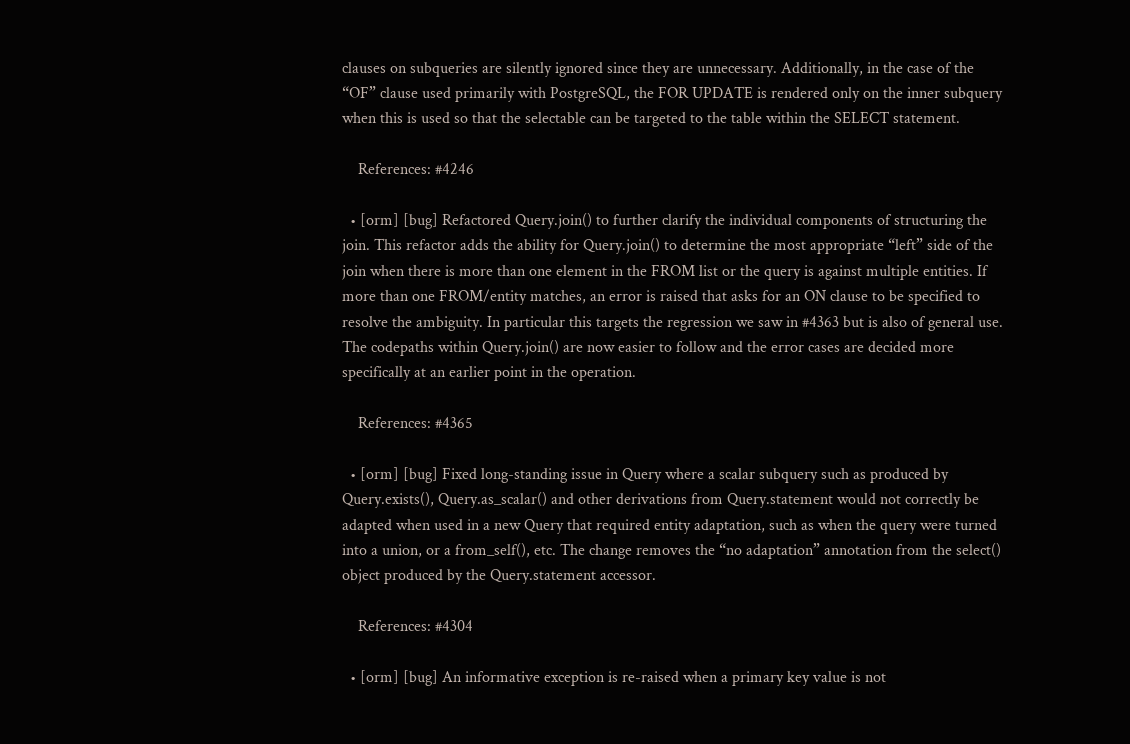clauses on subqueries are silently ignored since they are unnecessary. Additionally, in the case of the “OF” clause used primarily with PostgreSQL, the FOR UPDATE is rendered only on the inner subquery when this is used so that the selectable can be targeted to the table within the SELECT statement.

    References: #4246

  • [orm] [bug] Refactored Query.join() to further clarify the individual components of structuring the join. This refactor adds the ability for Query.join() to determine the most appropriate “left” side of the join when there is more than one element in the FROM list or the query is against multiple entities. If more than one FROM/entity matches, an error is raised that asks for an ON clause to be specified to resolve the ambiguity. In particular this targets the regression we saw in #4363 but is also of general use. The codepaths within Query.join() are now easier to follow and the error cases are decided more specifically at an earlier point in the operation.

    References: #4365

  • [orm] [bug] Fixed long-standing issue in Query where a scalar subquery such as produced by Query.exists(), Query.as_scalar() and other derivations from Query.statement would not correctly be adapted when used in a new Query that required entity adaptation, such as when the query were turned into a union, or a from_self(), etc. The change removes the “no adaptation” annotation from the select() object produced by the Query.statement accessor.

    References: #4304

  • [orm] [bug] An informative exception is re-raised when a primary key value is not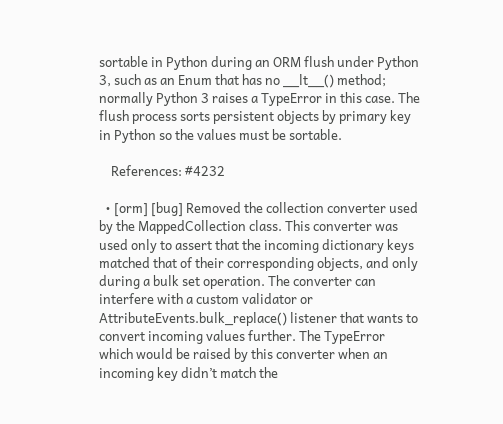sortable in Python during an ORM flush under Python 3, such as an Enum that has no __lt__() method; normally Python 3 raises a TypeError in this case. The flush process sorts persistent objects by primary key in Python so the values must be sortable.

    References: #4232

  • [orm] [bug] Removed the collection converter used by the MappedCollection class. This converter was used only to assert that the incoming dictionary keys matched that of their corresponding objects, and only during a bulk set operation. The converter can interfere with a custom validator or AttributeEvents.bulk_replace() listener that wants to convert incoming values further. The TypeError which would be raised by this converter when an incoming key didn’t match the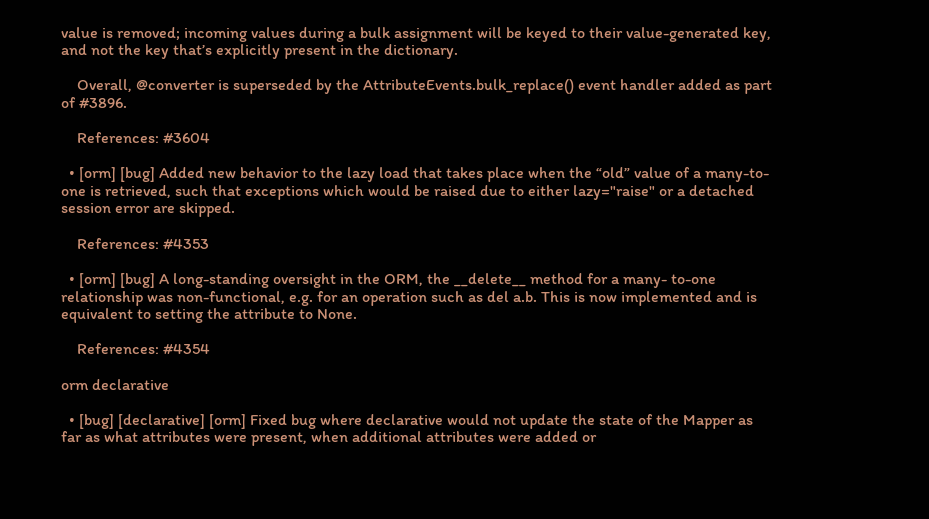value is removed; incoming values during a bulk assignment will be keyed to their value-generated key, and not the key that’s explicitly present in the dictionary.

    Overall, @converter is superseded by the AttributeEvents.bulk_replace() event handler added as part of #3896.

    References: #3604

  • [orm] [bug] Added new behavior to the lazy load that takes place when the “old” value of a many-to-one is retrieved, such that exceptions which would be raised due to either lazy="raise" or a detached session error are skipped.

    References: #4353

  • [orm] [bug] A long-standing oversight in the ORM, the __delete__ method for a many- to-one relationship was non-functional, e.g. for an operation such as del a.b. This is now implemented and is equivalent to setting the attribute to None.

    References: #4354

orm declarative

  • [bug] [declarative] [orm] Fixed bug where declarative would not update the state of the Mapper as far as what attributes were present, when additional attributes were added or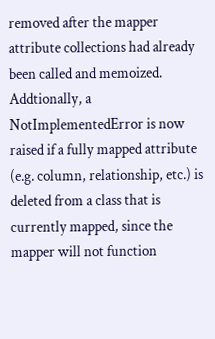removed after the mapper attribute collections had already been called and memoized. Addtionally, a NotImplementedError is now raised if a fully mapped attribute (e.g. column, relationship, etc.) is deleted from a class that is currently mapped, since the mapper will not function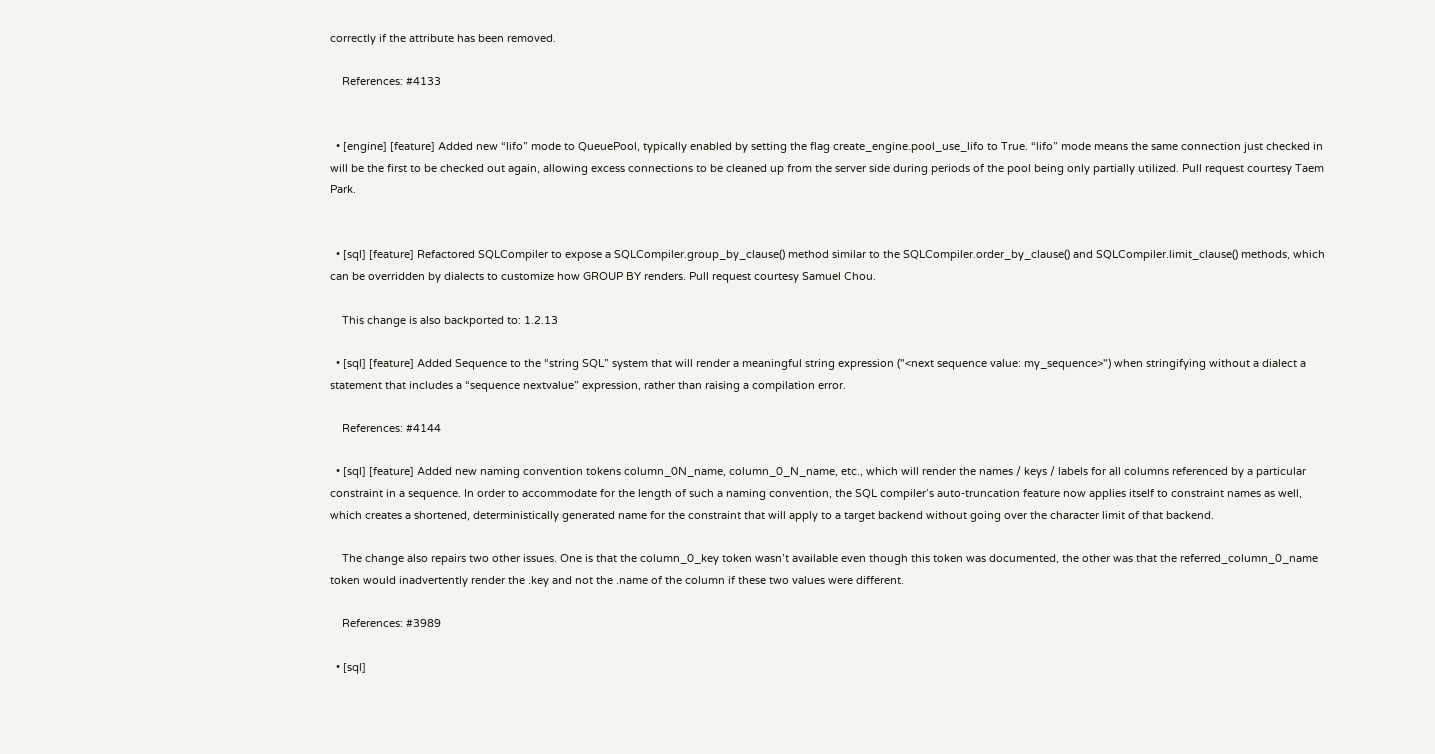correctly if the attribute has been removed.

    References: #4133


  • [engine] [feature] Added new “lifo” mode to QueuePool, typically enabled by setting the flag create_engine.pool_use_lifo to True. “lifo” mode means the same connection just checked in will be the first to be checked out again, allowing excess connections to be cleaned up from the server side during periods of the pool being only partially utilized. Pull request courtesy Taem Park.


  • [sql] [feature] Refactored SQLCompiler to expose a SQLCompiler.group_by_clause() method similar to the SQLCompiler.order_by_clause() and SQLCompiler.limit_clause() methods, which can be overridden by dialects to customize how GROUP BY renders. Pull request courtesy Samuel Chou.

    This change is also backported to: 1.2.13

  • [sql] [feature] Added Sequence to the “string SQL” system that will render a meaningful string expression ("<next sequence value: my_sequence>") when stringifying without a dialect a statement that includes a “sequence nextvalue” expression, rather than raising a compilation error.

    References: #4144

  • [sql] [feature] Added new naming convention tokens column_0N_name, column_0_N_name, etc., which will render the names / keys / labels for all columns referenced by a particular constraint in a sequence. In order to accommodate for the length of such a naming convention, the SQL compiler’s auto-truncation feature now applies itself to constraint names as well, which creates a shortened, deterministically generated name for the constraint that will apply to a target backend without going over the character limit of that backend.

    The change also repairs two other issues. One is that the column_0_key token wasn’t available even though this token was documented, the other was that the referred_column_0_name token would inadvertently render the .key and not the .name of the column if these two values were different.

    References: #3989

  • [sql]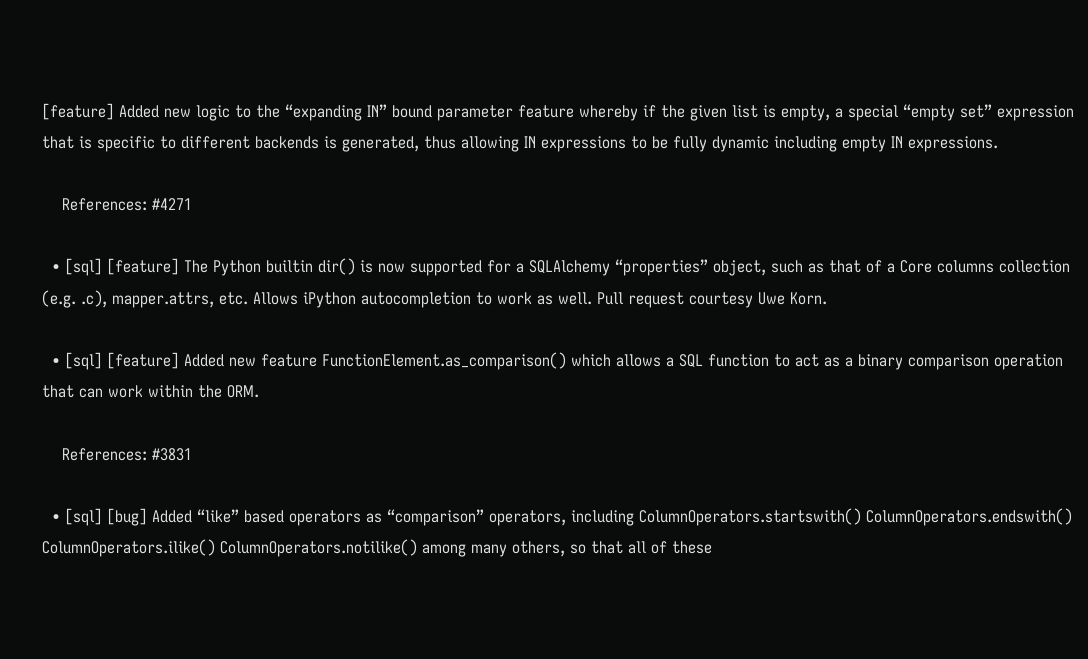[feature] Added new logic to the “expanding IN” bound parameter feature whereby if the given list is empty, a special “empty set” expression that is specific to different backends is generated, thus allowing IN expressions to be fully dynamic including empty IN expressions.

    References: #4271

  • [sql] [feature] The Python builtin dir() is now supported for a SQLAlchemy “properties” object, such as that of a Core columns collection (e.g. .c), mapper.attrs, etc. Allows iPython autocompletion to work as well. Pull request courtesy Uwe Korn.

  • [sql] [feature] Added new feature FunctionElement.as_comparison() which allows a SQL function to act as a binary comparison operation that can work within the ORM.

    References: #3831

  • [sql] [bug] Added “like” based operators as “comparison” operators, including ColumnOperators.startswith() ColumnOperators.endswith() ColumnOperators.ilike() ColumnOperators.notilike() among many others, so that all of these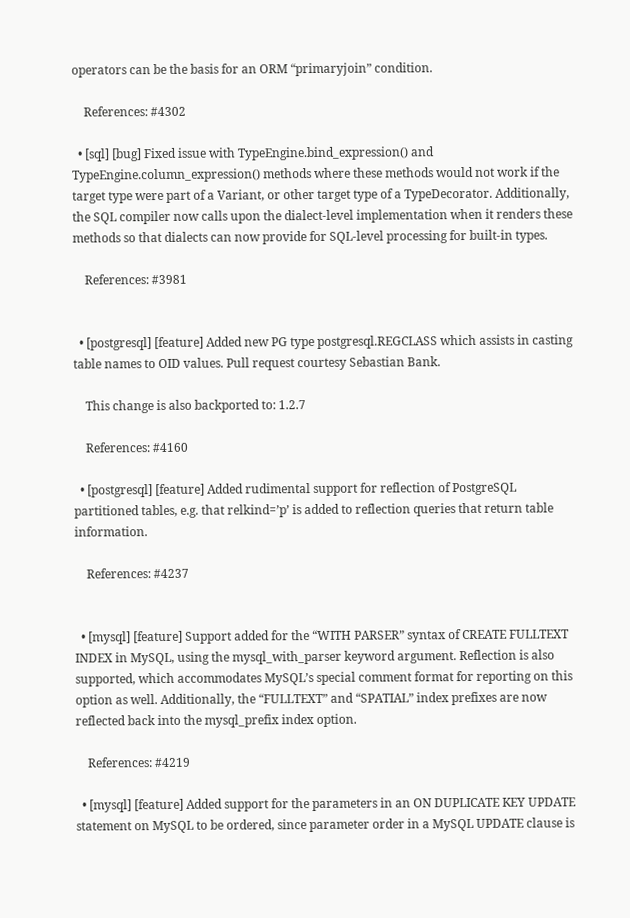operators can be the basis for an ORM “primaryjoin” condition.

    References: #4302

  • [sql] [bug] Fixed issue with TypeEngine.bind_expression() and TypeEngine.column_expression() methods where these methods would not work if the target type were part of a Variant, or other target type of a TypeDecorator. Additionally, the SQL compiler now calls upon the dialect-level implementation when it renders these methods so that dialects can now provide for SQL-level processing for built-in types.

    References: #3981


  • [postgresql] [feature] Added new PG type postgresql.REGCLASS which assists in casting table names to OID values. Pull request courtesy Sebastian Bank.

    This change is also backported to: 1.2.7

    References: #4160

  • [postgresql] [feature] Added rudimental support for reflection of PostgreSQL partitioned tables, e.g. that relkind=’p’ is added to reflection queries that return table information.

    References: #4237


  • [mysql] [feature] Support added for the “WITH PARSER” syntax of CREATE FULLTEXT INDEX in MySQL, using the mysql_with_parser keyword argument. Reflection is also supported, which accommodates MySQL’s special comment format for reporting on this option as well. Additionally, the “FULLTEXT” and “SPATIAL” index prefixes are now reflected back into the mysql_prefix index option.

    References: #4219

  • [mysql] [feature] Added support for the parameters in an ON DUPLICATE KEY UPDATE statement on MySQL to be ordered, since parameter order in a MySQL UPDATE clause is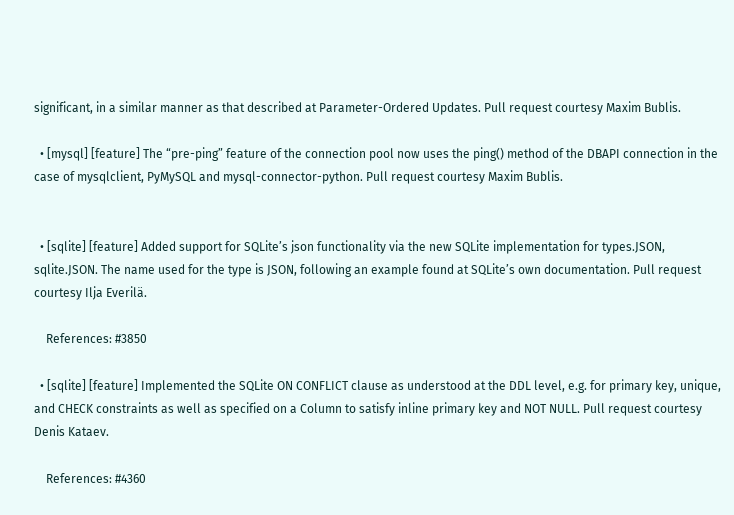significant, in a similar manner as that described at Parameter-Ordered Updates. Pull request courtesy Maxim Bublis.

  • [mysql] [feature] The “pre-ping” feature of the connection pool now uses the ping() method of the DBAPI connection in the case of mysqlclient, PyMySQL and mysql-connector-python. Pull request courtesy Maxim Bublis.


  • [sqlite] [feature] Added support for SQLite’s json functionality via the new SQLite implementation for types.JSON, sqlite.JSON. The name used for the type is JSON, following an example found at SQLite’s own documentation. Pull request courtesy Ilja Everilä.

    References: #3850

  • [sqlite] [feature] Implemented the SQLite ON CONFLICT clause as understood at the DDL level, e.g. for primary key, unique, and CHECK constraints as well as specified on a Column to satisfy inline primary key and NOT NULL. Pull request courtesy Denis Kataev.

    References: #4360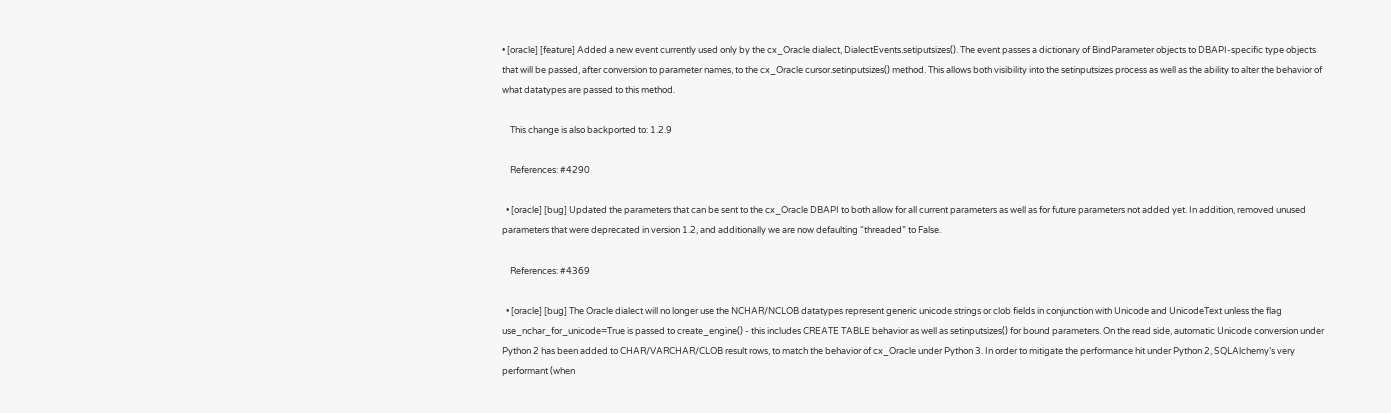• [oracle] [feature] Added a new event currently used only by the cx_Oracle dialect, DialectEvents.setiputsizes(). The event passes a dictionary of BindParameter objects to DBAPI-specific type objects that will be passed, after conversion to parameter names, to the cx_Oracle cursor.setinputsizes() method. This allows both visibility into the setinputsizes process as well as the ability to alter the behavior of what datatypes are passed to this method.

    This change is also backported to: 1.2.9

    References: #4290

  • [oracle] [bug] Updated the parameters that can be sent to the cx_Oracle DBAPI to both allow for all current parameters as well as for future parameters not added yet. In addition, removed unused parameters that were deprecated in version 1.2, and additionally we are now defaulting “threaded” to False.

    References: #4369

  • [oracle] [bug] The Oracle dialect will no longer use the NCHAR/NCLOB datatypes represent generic unicode strings or clob fields in conjunction with Unicode and UnicodeText unless the flag use_nchar_for_unicode=True is passed to create_engine() - this includes CREATE TABLE behavior as well as setinputsizes() for bound parameters. On the read side, automatic Unicode conversion under Python 2 has been added to CHAR/VARCHAR/CLOB result rows, to match the behavior of cx_Oracle under Python 3. In order to mitigate the performance hit under Python 2, SQLAlchemy’s very performant (when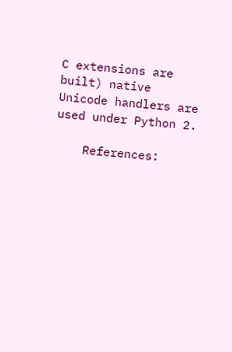C extensions are built) native Unicode handlers are used under Python 2.

    References: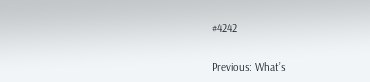#4242


Previous: What’s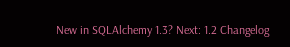New in SQLAlchemy 1.3? Next: 1.2 Changelog